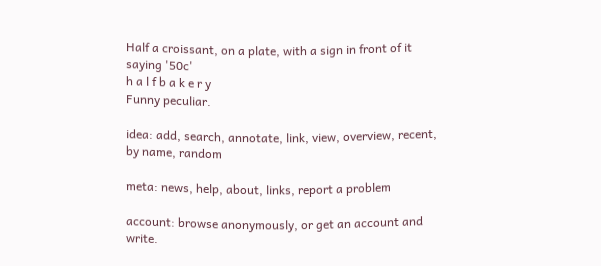Half a croissant, on a plate, with a sign in front of it saying '50c'
h a l f b a k e r y
Funny peculiar.

idea: add, search, annotate, link, view, overview, recent, by name, random

meta: news, help, about, links, report a problem

account: browse anonymously, or get an account and write.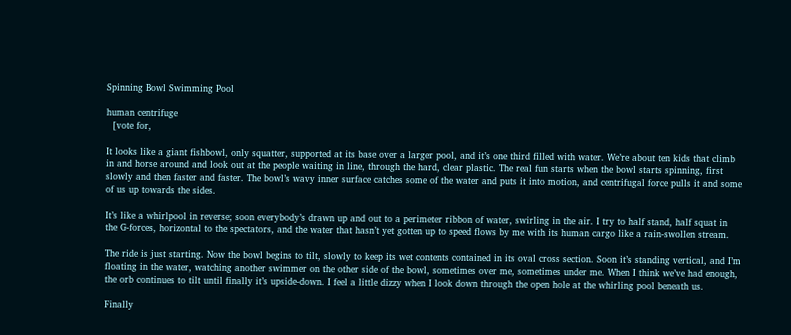Spinning Bowl Swimming Pool

human centrifuge
  [vote for,

It looks like a giant fishbowl, only squatter, supported at its base over a larger pool, and it’s one third filled with water. We’re about ten kids that climb in and horse around and look out at the people waiting in line, through the hard, clear plastic. The real fun starts when the bowl starts spinning, first slowly and then faster and faster. The bowl’s wavy inner surface catches some of the water and puts it into motion, and centrifugal force pulls it and some of us up towards the sides.

It’s like a whirlpool in reverse; soon everybody’s drawn up and out to a perimeter ribbon of water, swirling in the air. I try to half stand, half squat in the G-forces, horizontal to the spectators, and the water that hasn’t yet gotten up to speed flows by me with its human cargo like a rain-swollen stream.

The ride is just starting. Now the bowl begins to tilt, slowly to keep its wet contents contained in its oval cross section. Soon it’s standing vertical, and I’m floating in the water, watching another swimmer on the other side of the bowl, sometimes over me, sometimes under me. When I think we’ve had enough, the orb continues to tilt until finally it’s upside-down. I feel a little dizzy when I look down through the open hole at the whirling pool beneath us.

Finally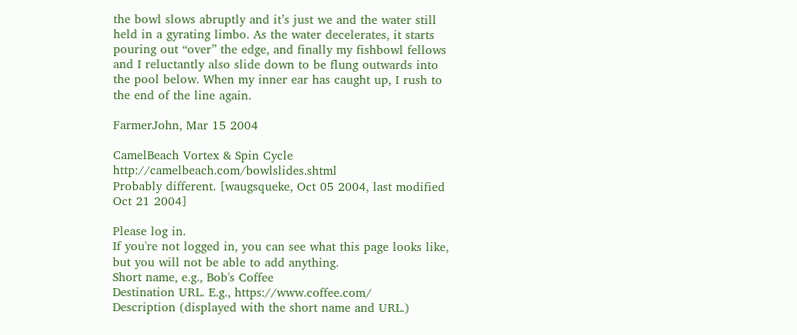the bowl slows abruptly and it’s just we and the water still held in a gyrating limbo. As the water decelerates, it starts pouring out “over” the edge, and finally my fishbowl fellows and I reluctantly also slide down to be flung outwards into the pool below. When my inner ear has caught up, I rush to the end of the line again.

FarmerJohn, Mar 15 2004

CamelBeach Vortex & Spin Cycle http://camelbeach.com/bowlslides.shtml
Probably different. [waugsqueke, Oct 05 2004, last modified Oct 21 2004]

Please log in.
If you're not logged in, you can see what this page looks like, but you will not be able to add anything.
Short name, e.g., Bob's Coffee
Destination URL. E.g., https://www.coffee.com/
Description (displayed with the short name and URL.)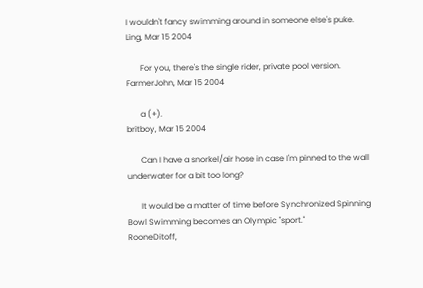I wouldn't fancy swimming around in someone else's puke.
Ling, Mar 15 2004

       For you, there's the single rider, private pool version.
FarmerJohn, Mar 15 2004

       a (+).
britboy, Mar 15 2004

       Can I have a snorkel/air hose in case I'm pinned to the wall underwater for a bit too long?

       It would be a matter of time before Synchronized Spinning Bowl Swimming becomes an Olympic "sport."
RooneDitoff,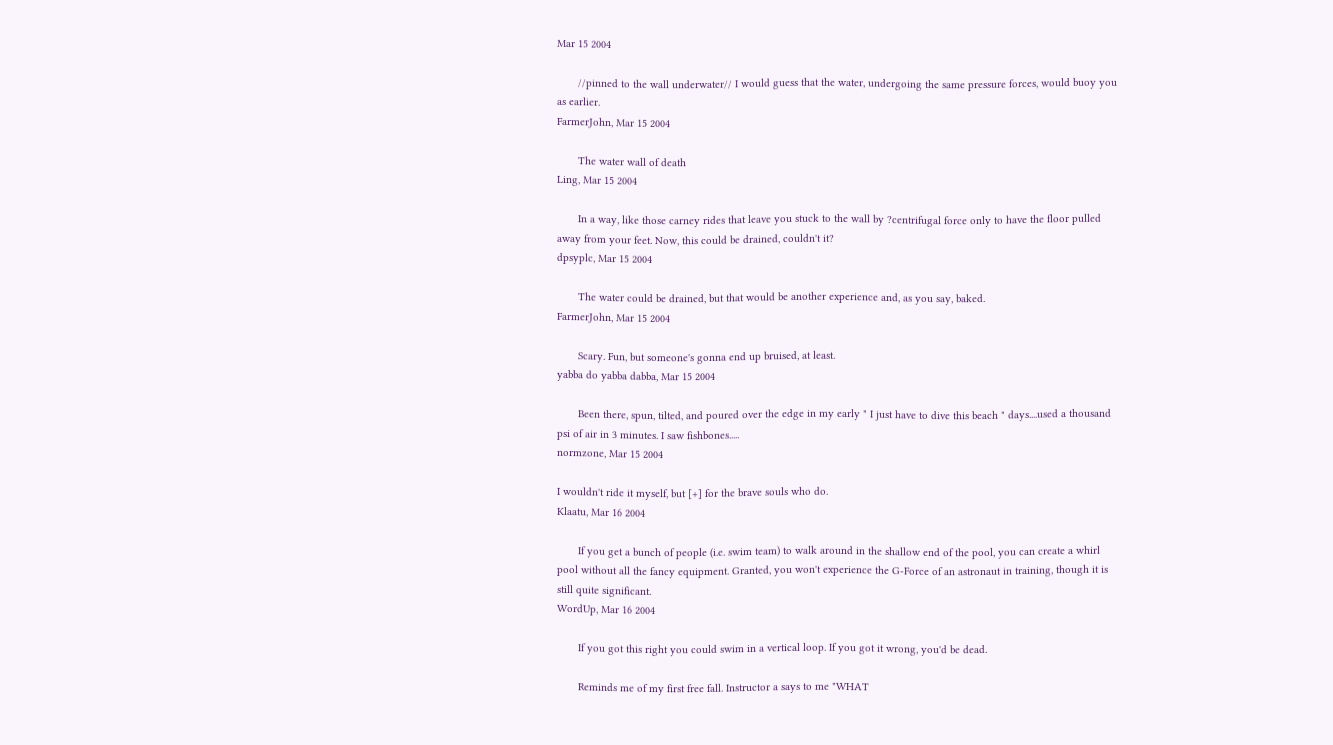Mar 15 2004

       //pinned to the wall underwater// I would guess that the water, undergoing the same pressure forces, would buoy you as earlier.
FarmerJohn, Mar 15 2004

       The water wall of death
Ling, Mar 15 2004

       In a way, like those carney rides that leave you stuck to the wall by ?centrifugal force only to have the floor pulled away from your feet. Now, this could be drained, couldn't it?
dpsyplc, Mar 15 2004

       The water could be drained, but that would be another experience and, as you say, baked.
FarmerJohn, Mar 15 2004

       Scary. Fun, but someone's gonna end up bruised, at least.
yabba do yabba dabba, Mar 15 2004

       Been there, spun, tilted, and poured over the edge in my early " I just have to dive this beach " days....used a thousand psi of air in 3 minutes. I saw fishbones.....
normzone, Mar 15 2004

I wouldn't ride it myself, but [+] for the brave souls who do.
Klaatu, Mar 16 2004

       If you get a bunch of people (i.e. swim team) to walk around in the shallow end of the pool, you can create a whirl pool without all the fancy equipment. Granted, you won't experience the G-Force of an astronaut in training, though it is still quite significant.
WordUp, Mar 16 2004

       If you got this right you could swim in a vertical loop. If you got it wrong, you'd be dead.

       Reminds me of my first free fall. Instructor a says to me "WHAT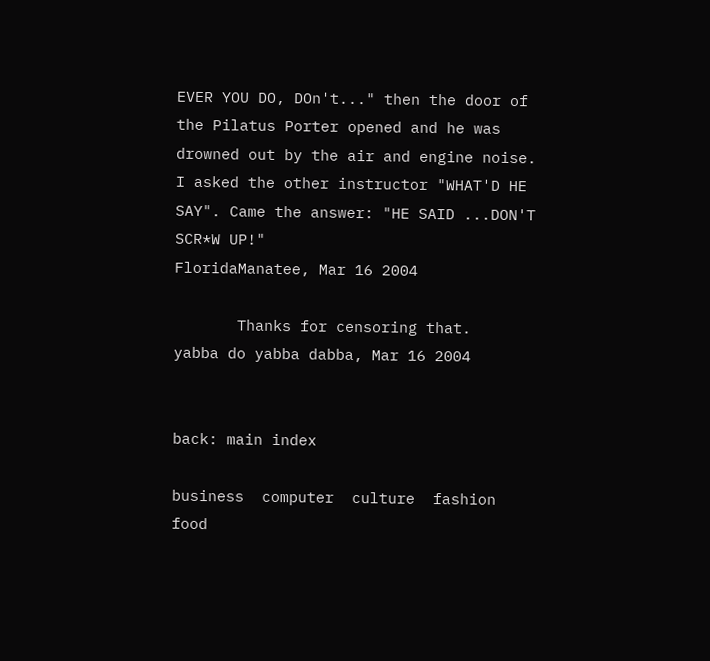EVER YOU DO, DOn't..." then the door of the Pilatus Porter opened and he was drowned out by the air and engine noise. I asked the other instructor "WHAT'D HE SAY". Came the answer: "HE SAID ...DON'T SCR*W UP!"
FloridaManatee, Mar 16 2004

       Thanks for censoring that.
yabba do yabba dabba, Mar 16 2004


back: main index

business  computer  culture  fashion  food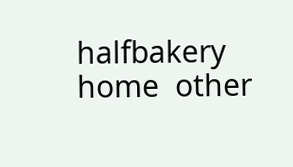halfbakery  home  other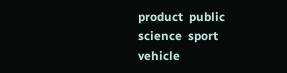product  public  science  sport  vehicle